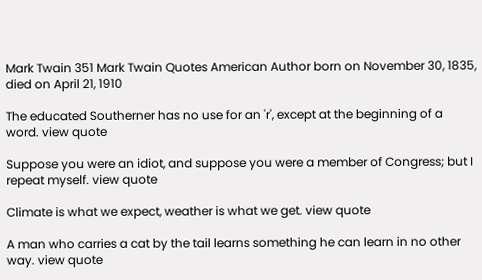Mark Twain 351 Mark Twain Quotes American Author born on November 30, 1835, died on April 21, 1910

The educated Southerner has no use for an 'r', except at the beginning of a word. view quote

Suppose you were an idiot, and suppose you were a member of Congress; but I repeat myself. view quote

Climate is what we expect, weather is what we get. view quote

A man who carries a cat by the tail learns something he can learn in no other way. view quote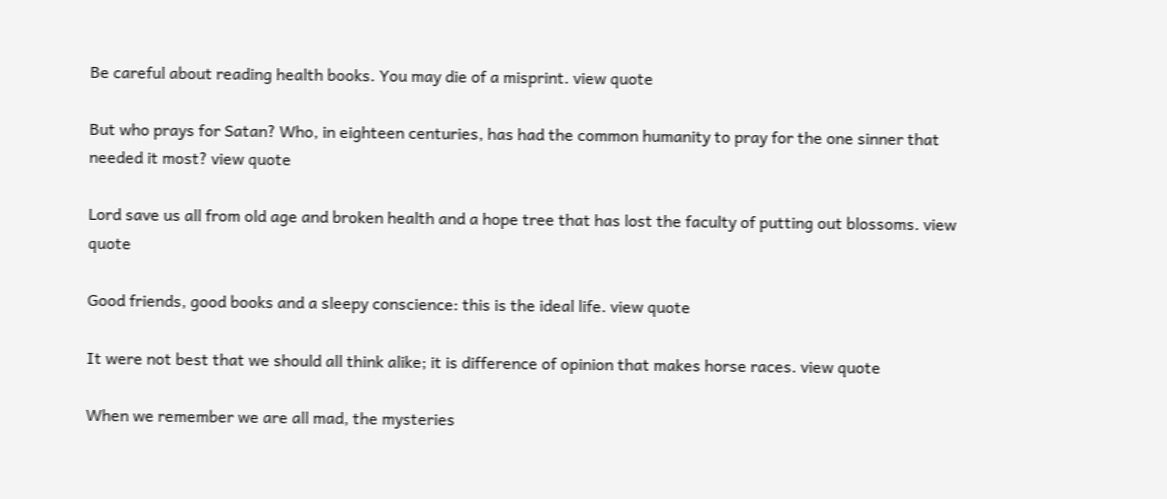Be careful about reading health books. You may die of a misprint. view quote

But who prays for Satan? Who, in eighteen centuries, has had the common humanity to pray for the one sinner that needed it most? view quote

Lord save us all from old age and broken health and a hope tree that has lost the faculty of putting out blossoms. view quote

Good friends, good books and a sleepy conscience: this is the ideal life. view quote

It were not best that we should all think alike; it is difference of opinion that makes horse races. view quote

When we remember we are all mad, the mysteries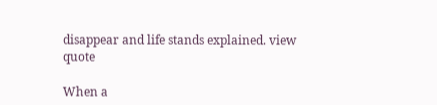disappear and life stands explained. view quote

When a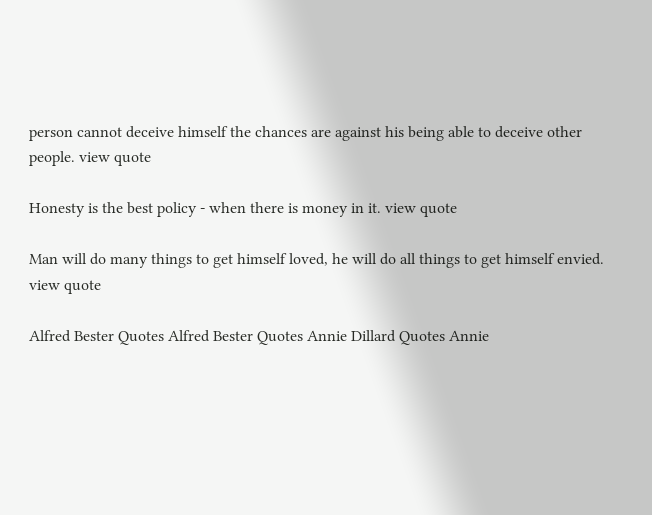person cannot deceive himself the chances are against his being able to deceive other people. view quote

Honesty is the best policy - when there is money in it. view quote

Man will do many things to get himself loved, he will do all things to get himself envied. view quote

Alfred Bester Quotes Alfred Bester Quotes Annie Dillard Quotes Annie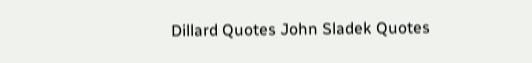Dillard Quotes John Sladek Quotes